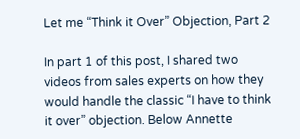Let me “Think it Over” Objection, Part 2

In part 1 of this post, I shared two videos from sales experts on how they would handle the classic “I have to think it over” objection. Below Annette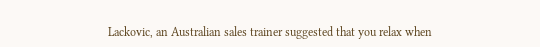Lackovic, an Australian sales trainer suggested that you relax when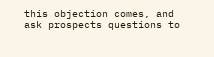this objection comes, and ask prospects questions to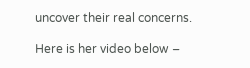uncover their real concerns.

Here is her video below –